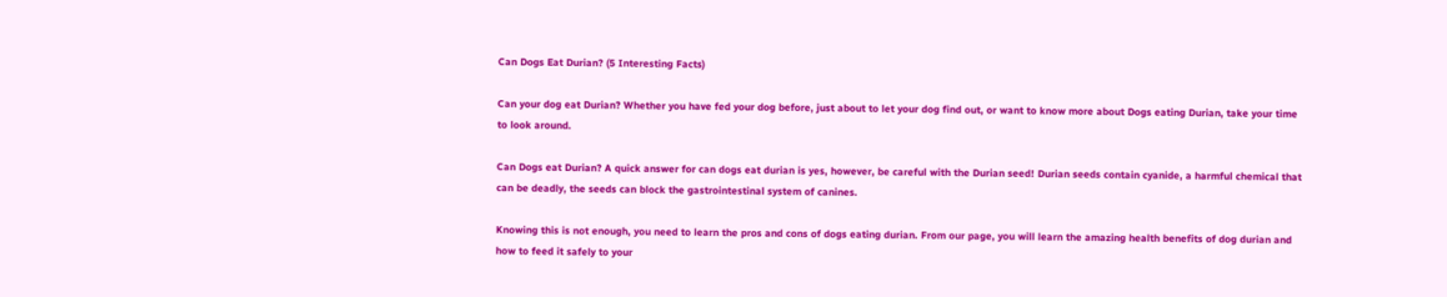Can Dogs Eat Durian? (5 Interesting Facts)

Can your dog eat Durian? Whether you have fed your dog before, just about to let your dog find out, or want to know more about Dogs eating Durian, take your time to look around.

Can Dogs eat Durian? A quick answer for can dogs eat durian is yes, however, be careful with the Durian seed! Durian seeds contain cyanide, a harmful chemical that can be deadly, the seeds can block the gastrointestinal system of canines.

Knowing this is not enough, you need to learn the pros and cons of dogs eating durian. From our page, you will learn the amazing health benefits of dog durian and how to feed it safely to your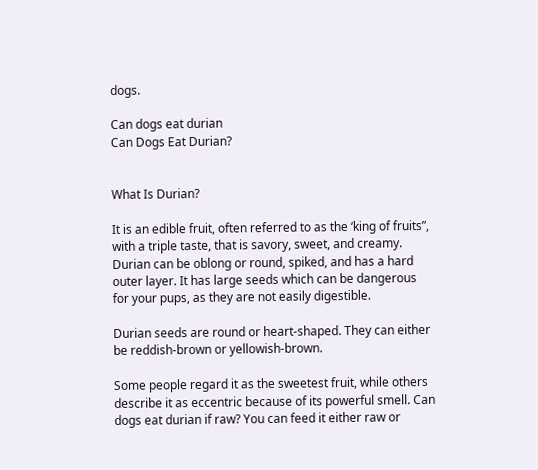dogs.

Can dogs eat durian
Can Dogs Eat Durian?


What Is Durian?

It is an edible fruit, often referred to as the ‘king of fruits”, with a triple taste, that is savory, sweet, and creamy. Durian can be oblong or round, spiked, and has a hard outer layer. It has large seeds which can be dangerous for your pups, as they are not easily digestible.

Durian seeds are round or heart-shaped. They can either be reddish-brown or yellowish-brown.

Some people regard it as the sweetest fruit, while others describe it as eccentric because of its powerful smell. Can dogs eat durian if raw? You can feed it either raw or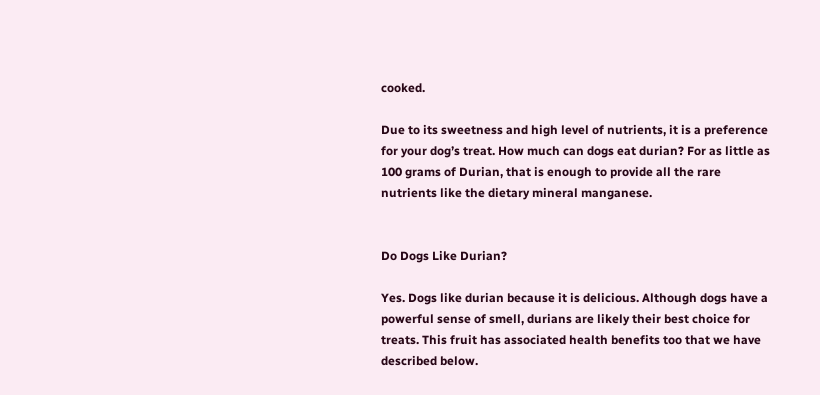cooked.

Due to its sweetness and high level of nutrients, it is a preference for your dog’s treat. How much can dogs eat durian? For as little as 100 grams of Durian, that is enough to provide all the rare nutrients like the dietary mineral manganese.


Do Dogs Like Durian?

Yes. Dogs like durian because it is delicious. Although dogs have a powerful sense of smell, durians are likely their best choice for treats. This fruit has associated health benefits too that we have described below.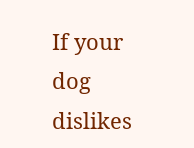If your dog dislikes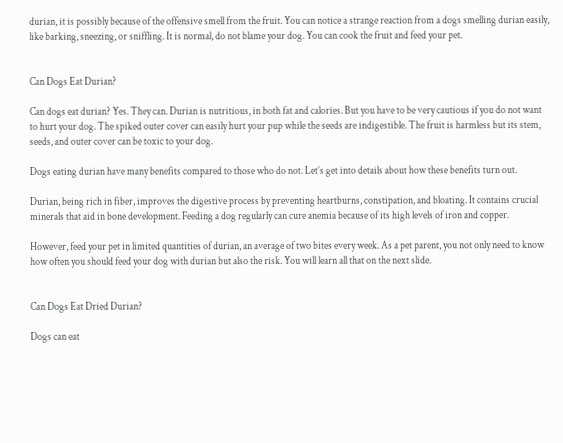durian, it is possibly because of the offensive smell from the fruit. You can notice a strange reaction from a dogs smelling durian easily, like barking, sneezing, or sniffling. It is normal, do not blame your dog. You can cook the fruit and feed your pet.


Can Dogs Eat Durian?

Can dogs eat durian? Yes. They can. Durian is nutritious, in both fat and calories. But you have to be very cautious if you do not want to hurt your dog. The spiked outer cover can easily hurt your pup while the seeds are indigestible. The fruit is harmless but its stem, seeds, and outer cover can be toxic to your dog.

Dogs eating durian have many benefits compared to those who do not. Let’s get into details about how these benefits turn out.

Durian, being rich in fiber, improves the digestive process by preventing heartburns, constipation, and bloating. It contains crucial minerals that aid in bone development. Feeding a dog regularly can cure anemia because of its high levels of iron and copper.

However, feed your pet in limited quantities of durian, an average of two bites every week. As a pet parent, you not only need to know how often you should feed your dog with durian but also the risk. You will learn all that on the next slide.


Can Dogs Eat Dried Durian?

Dogs can eat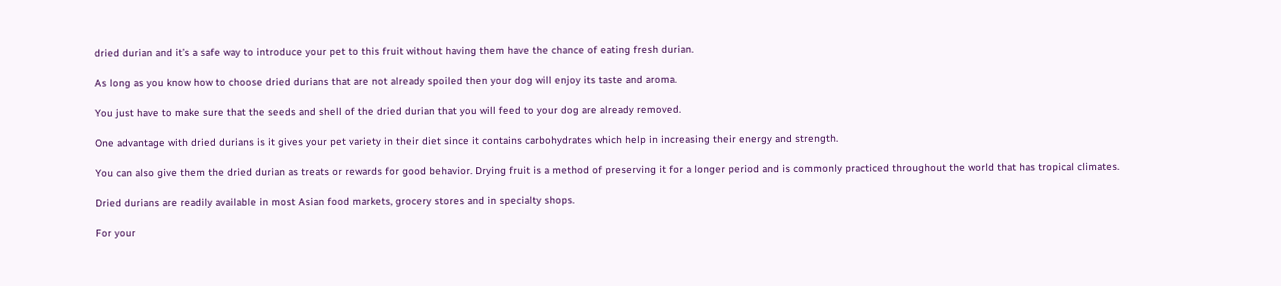dried durian and it’s a safe way to introduce your pet to this fruit without having them have the chance of eating fresh durian.

As long as you know how to choose dried durians that are not already spoiled then your dog will enjoy its taste and aroma.

You just have to make sure that the seeds and shell of the dried durian that you will feed to your dog are already removed.

One advantage with dried durians is it gives your pet variety in their diet since it contains carbohydrates which help in increasing their energy and strength.

You can also give them the dried durian as treats or rewards for good behavior. Drying fruit is a method of preserving it for a longer period and is commonly practiced throughout the world that has tropical climates.

Dried durians are readily available in most Asian food markets, grocery stores and in specialty shops.

For your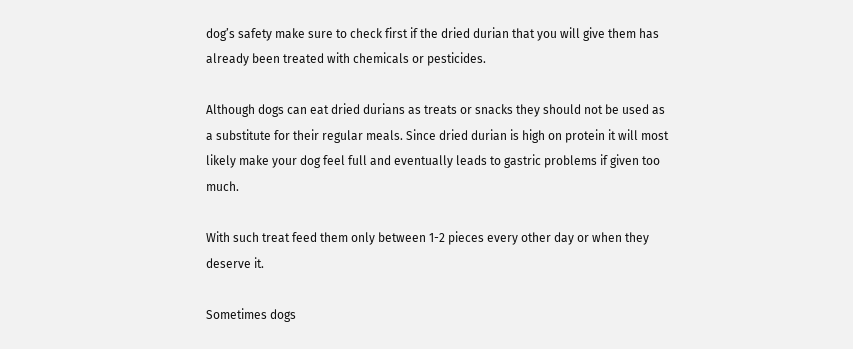dog’s safety make sure to check first if the dried durian that you will give them has already been treated with chemicals or pesticides.

Although dogs can eat dried durians as treats or snacks they should not be used as a substitute for their regular meals. Since dried durian is high on protein it will most likely make your dog feel full and eventually leads to gastric problems if given too much.

With such treat feed them only between 1-2 pieces every other day or when they deserve it.

Sometimes dogs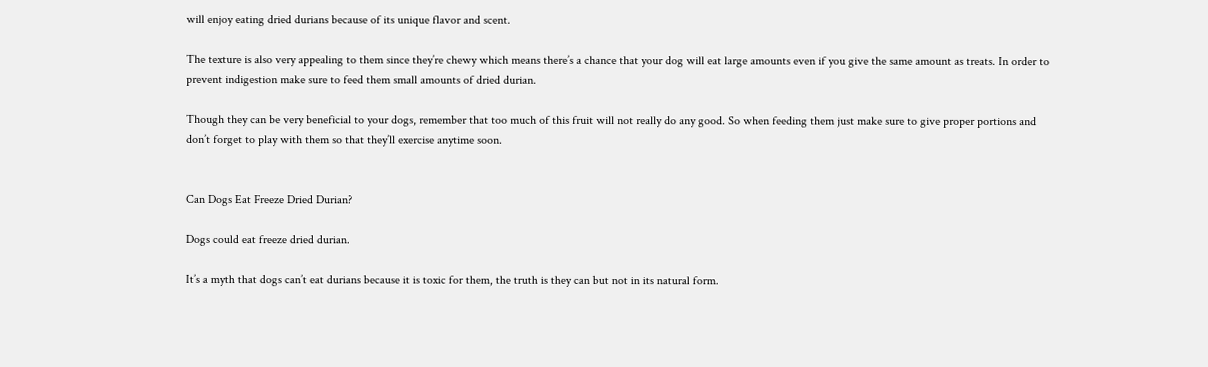will enjoy eating dried durians because of its unique flavor and scent.

The texture is also very appealing to them since they’re chewy which means there’s a chance that your dog will eat large amounts even if you give the same amount as treats. In order to prevent indigestion make sure to feed them small amounts of dried durian.

Though they can be very beneficial to your dogs, remember that too much of this fruit will not really do any good. So when feeding them just make sure to give proper portions and don’t forget to play with them so that they’ll exercise anytime soon.


Can Dogs Eat Freeze Dried Durian?

Dogs could eat freeze dried durian.

It’s a myth that dogs can’t eat durians because it is toxic for them, the truth is they can but not in its natural form.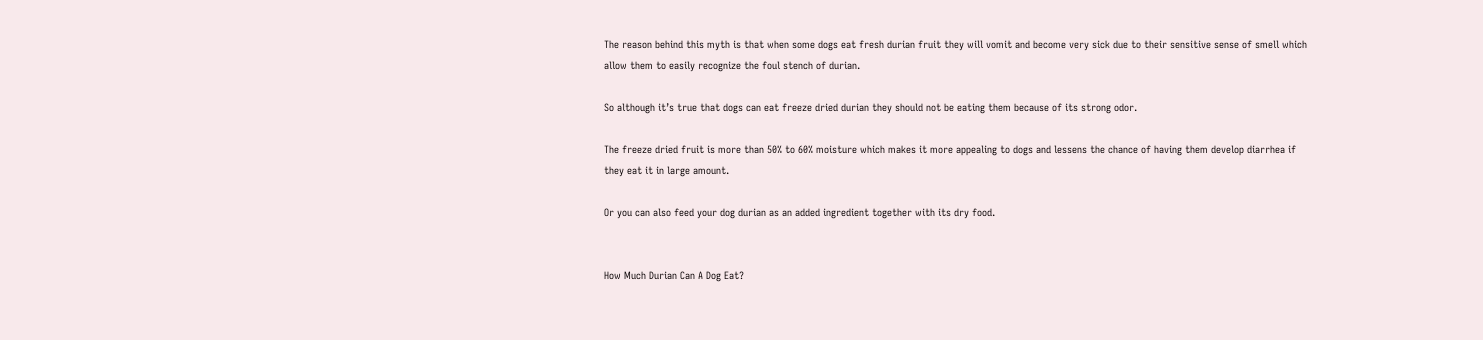The reason behind this myth is that when some dogs eat fresh durian fruit they will vomit and become very sick due to their sensitive sense of smell which allow them to easily recognize the foul stench of durian.

So although it’s true that dogs can eat freeze dried durian they should not be eating them because of its strong odor.

The freeze dried fruit is more than 50% to 60% moisture which makes it more appealing to dogs and lessens the chance of having them develop diarrhea if they eat it in large amount.

Or you can also feed your dog durian as an added ingredient together with its dry food.


How Much Durian Can A Dog Eat?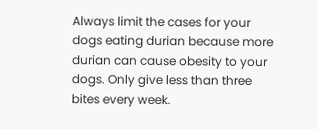Always limit the cases for your dogs eating durian because more durian can cause obesity to your dogs. Only give less than three bites every week.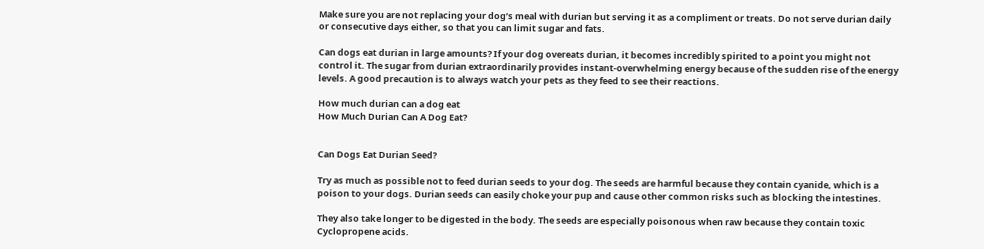Make sure you are not replacing your dog’s meal with durian but serving it as a compliment or treats. Do not serve durian daily or consecutive days either, so that you can limit sugar and fats.

Can dogs eat durian in large amounts? If your dog overeats durian, it becomes incredibly spirited to a point you might not control it. The sugar from durian extraordinarily provides instant-overwhelming energy because of the sudden rise of the energy levels. A good precaution is to always watch your pets as they feed to see their reactions.

How much durian can a dog eat
How Much Durian Can A Dog Eat?


Can Dogs Eat Durian Seed?

Try as much as possible not to feed durian seeds to your dog. The seeds are harmful because they contain cyanide, which is a poison to your dogs. Durian seeds can easily choke your pup and cause other common risks such as blocking the intestines.

They also take longer to be digested in the body. The seeds are especially poisonous when raw because they contain toxic Cyclopropene acids.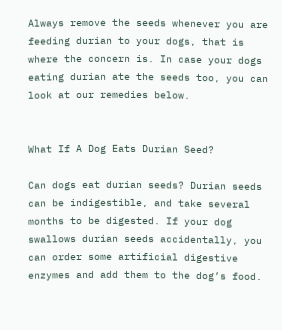Always remove the seeds whenever you are feeding durian to your dogs, that is where the concern is. In case your dogs eating durian ate the seeds too, you can look at our remedies below.


What If A Dog Eats Durian Seed?

Can dogs eat durian seeds? Durian seeds can be indigestible, and take several months to be digested. If your dog swallows durian seeds accidentally, you can order some artificial digestive enzymes and add them to the dog’s food.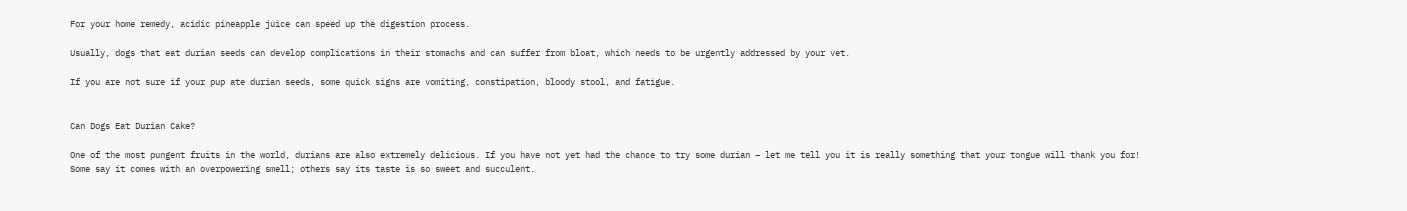For your home remedy, acidic pineapple juice can speed up the digestion process.

Usually, dogs that eat durian seeds can develop complications in their stomachs and can suffer from bloat, which needs to be urgently addressed by your vet.

If you are not sure if your pup ate durian seeds, some quick signs are vomiting, constipation, bloody stool, and fatigue.


Can Dogs Eat Durian Cake?

One of the most pungent fruits in the world, durians are also extremely delicious. If you have not yet had the chance to try some durian – let me tell you it is really something that your tongue will thank you for! Some say it comes with an overpowering smell; others say its taste is so sweet and succulent.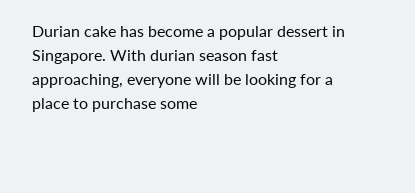Durian cake has become a popular dessert in Singapore. With durian season fast approaching, everyone will be looking for a place to purchase some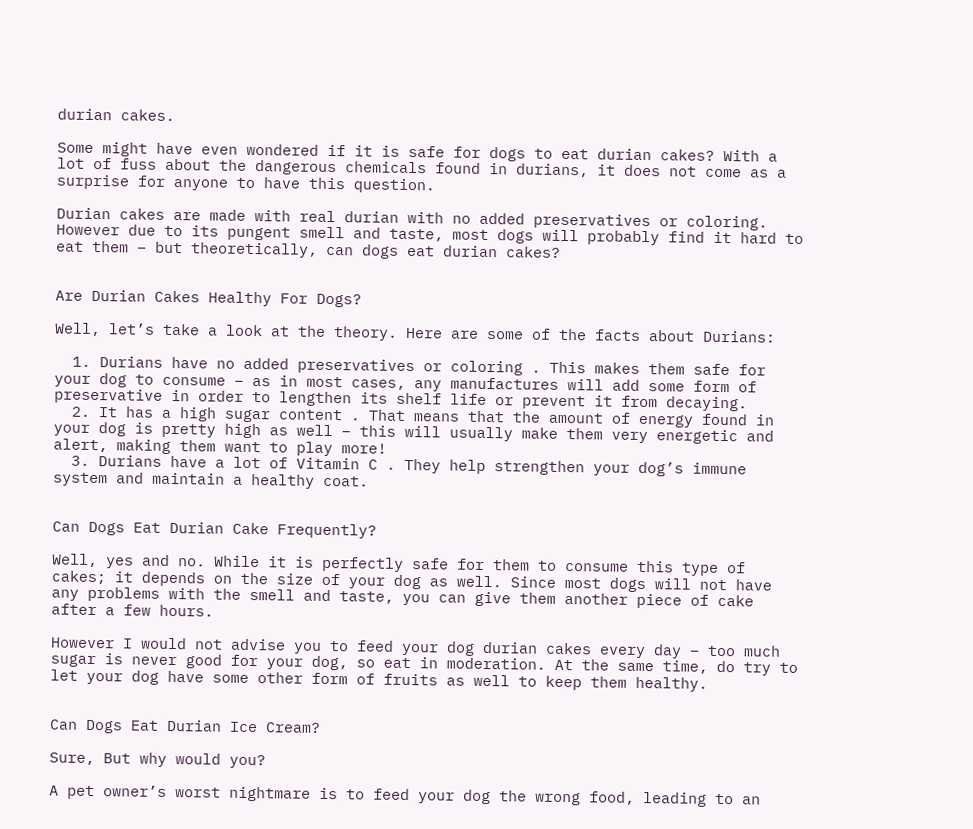durian cakes.

Some might have even wondered if it is safe for dogs to eat durian cakes? With a lot of fuss about the dangerous chemicals found in durians, it does not come as a surprise for anyone to have this question.

Durian cakes are made with real durian with no added preservatives or coloring. However due to its pungent smell and taste, most dogs will probably find it hard to eat them – but theoretically, can dogs eat durian cakes?


Are Durian Cakes Healthy For Dogs?

Well, let’s take a look at the theory. Here are some of the facts about Durians:

  1. Durians have no added preservatives or coloring . This makes them safe for your dog to consume – as in most cases, any manufactures will add some form of preservative in order to lengthen its shelf life or prevent it from decaying.
  2. It has a high sugar content . That means that the amount of energy found in your dog is pretty high as well – this will usually make them very energetic and alert, making them want to play more!
  3. Durians have a lot of Vitamin C . They help strengthen your dog’s immune system and maintain a healthy coat.


Can Dogs Eat Durian Cake Frequently?

Well, yes and no. While it is perfectly safe for them to consume this type of cakes; it depends on the size of your dog as well. Since most dogs will not have any problems with the smell and taste, you can give them another piece of cake after a few hours.

However I would not advise you to feed your dog durian cakes every day – too much sugar is never good for your dog, so eat in moderation. At the same time, do try to let your dog have some other form of fruits as well to keep them healthy.


Can Dogs Eat Durian Ice Cream?

Sure, But why would you?

A pet owner’s worst nightmare is to feed your dog the wrong food, leading to an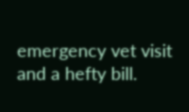emergency vet visit and a hefty bill.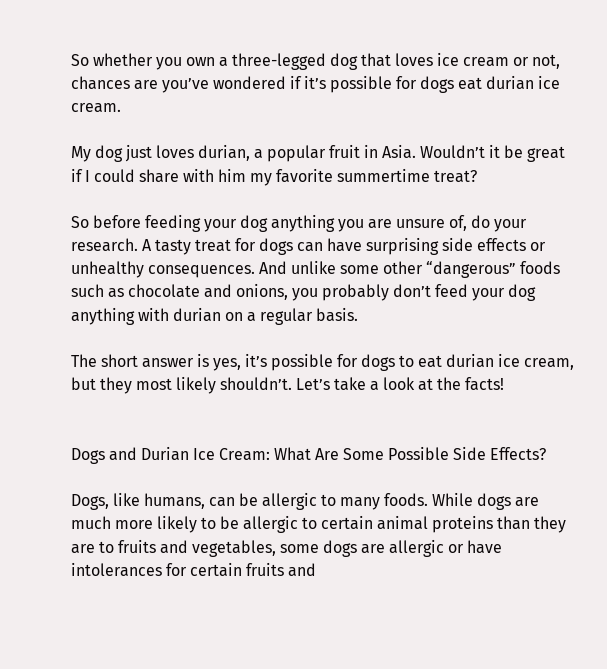So whether you own a three-legged dog that loves ice cream or not, chances are you’ve wondered if it’s possible for dogs eat durian ice cream.

My dog just loves durian, a popular fruit in Asia. Wouldn’t it be great if I could share with him my favorite summertime treat?

So before feeding your dog anything you are unsure of, do your research. A tasty treat for dogs can have surprising side effects or unhealthy consequences. And unlike some other “dangerous” foods such as chocolate and onions, you probably don’t feed your dog anything with durian on a regular basis.

The short answer is yes, it’s possible for dogs to eat durian ice cream, but they most likely shouldn’t. Let’s take a look at the facts!


Dogs and Durian Ice Cream: What Are Some Possible Side Effects?

Dogs, like humans, can be allergic to many foods. While dogs are much more likely to be allergic to certain animal proteins than they are to fruits and vegetables, some dogs are allergic or have intolerances for certain fruits and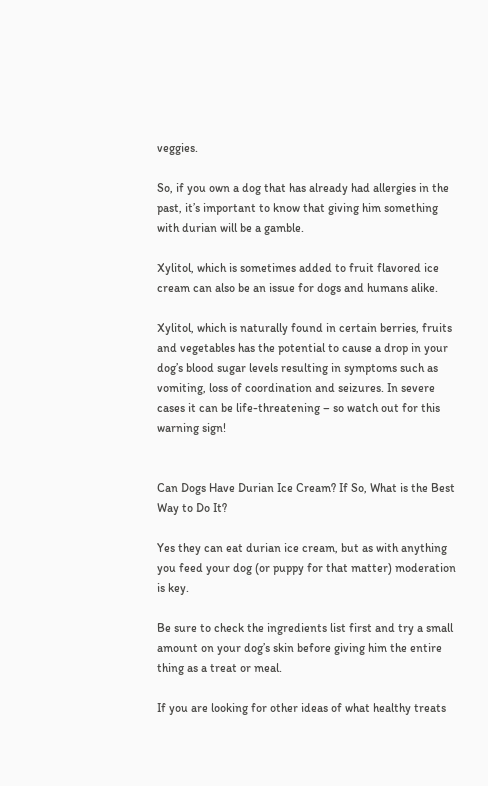veggies.

So, if you own a dog that has already had allergies in the past, it’s important to know that giving him something with durian will be a gamble.

Xylitol, which is sometimes added to fruit flavored ice cream can also be an issue for dogs and humans alike.

Xylitol, which is naturally found in certain berries, fruits and vegetables has the potential to cause a drop in your dog’s blood sugar levels resulting in symptoms such as vomiting, loss of coordination and seizures. In severe cases it can be life-threatening – so watch out for this warning sign!


Can Dogs Have Durian Ice Cream? If So, What is the Best Way to Do It?

Yes they can eat durian ice cream, but as with anything you feed your dog (or puppy for that matter) moderation is key.

Be sure to check the ingredients list first and try a small amount on your dog’s skin before giving him the entire thing as a treat or meal.

If you are looking for other ideas of what healthy treats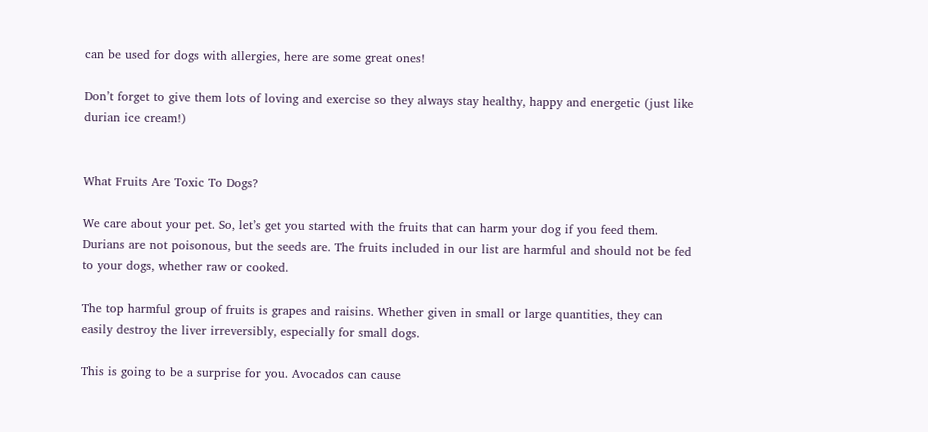can be used for dogs with allergies, here are some great ones!

Don’t forget to give them lots of loving and exercise so they always stay healthy, happy and energetic (just like durian ice cream!)


What Fruits Are Toxic To Dogs?

We care about your pet. So, let’s get you started with the fruits that can harm your dog if you feed them. Durians are not poisonous, but the seeds are. The fruits included in our list are harmful and should not be fed to your dogs, whether raw or cooked.

The top harmful group of fruits is grapes and raisins. Whether given in small or large quantities, they can easily destroy the liver irreversibly, especially for small dogs.

This is going to be a surprise for you. Avocados can cause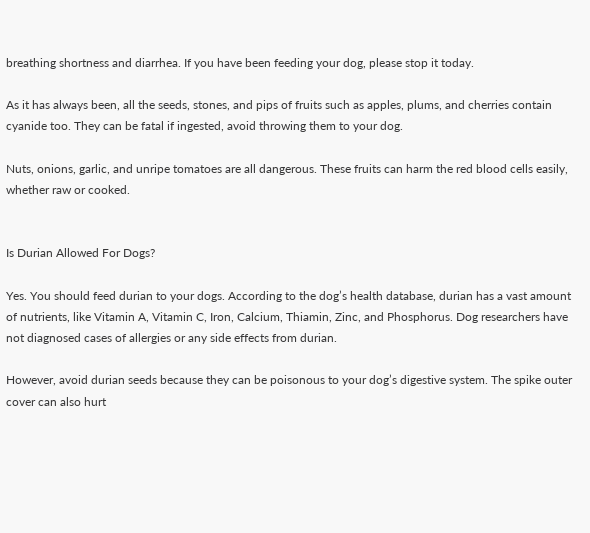breathing shortness and diarrhea. If you have been feeding your dog, please stop it today.

As it has always been, all the seeds, stones, and pips of fruits such as apples, plums, and cherries contain cyanide too. They can be fatal if ingested, avoid throwing them to your dog.

Nuts, onions, garlic, and unripe tomatoes are all dangerous. These fruits can harm the red blood cells easily, whether raw or cooked.


Is Durian Allowed For Dogs?

Yes. You should feed durian to your dogs. According to the dog’s health database, durian has a vast amount of nutrients, like Vitamin A, Vitamin C, Iron, Calcium, Thiamin, Zinc, and Phosphorus. Dog researchers have not diagnosed cases of allergies or any side effects from durian.

However, avoid durian seeds because they can be poisonous to your dog’s digestive system. The spike outer cover can also hurt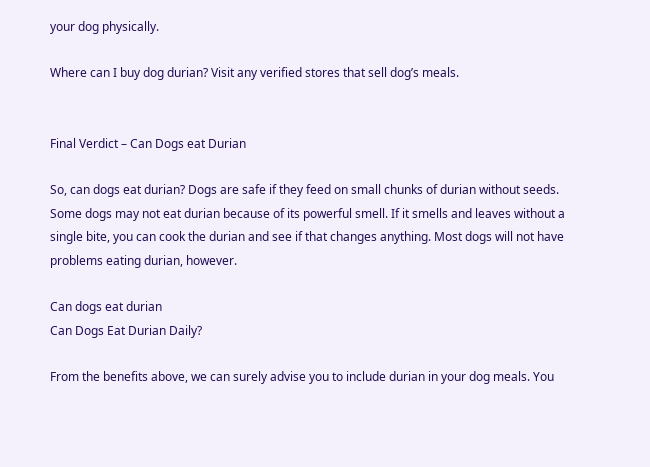your dog physically.

Where can I buy dog durian? Visit any verified stores that sell dog’s meals.


Final Verdict – Can Dogs eat Durian

So, can dogs eat durian? Dogs are safe if they feed on small chunks of durian without seeds. Some dogs may not eat durian because of its powerful smell. If it smells and leaves without a single bite, you can cook the durian and see if that changes anything. Most dogs will not have problems eating durian, however.

Can dogs eat durian
Can Dogs Eat Durian Daily?

From the benefits above, we can surely advise you to include durian in your dog meals. You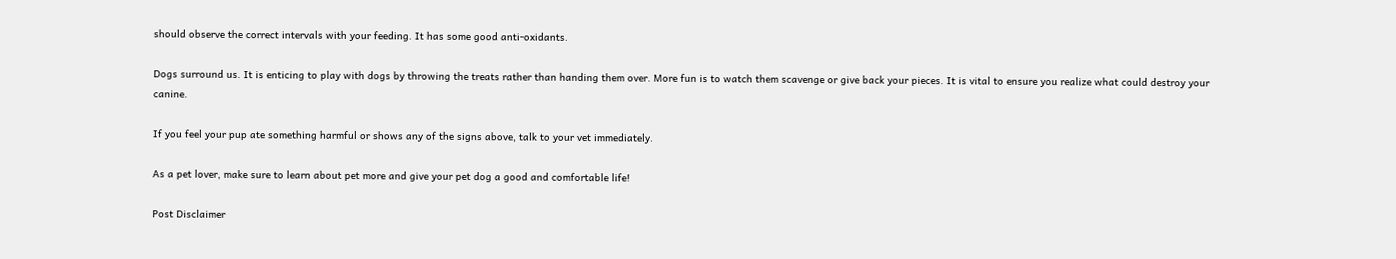should observe the correct intervals with your feeding. It has some good anti-oxidants.

Dogs surround us. It is enticing to play with dogs by throwing the treats rather than handing them over. More fun is to watch them scavenge or give back your pieces. It is vital to ensure you realize what could destroy your canine.

If you feel your pup ate something harmful or shows any of the signs above, talk to your vet immediately.

As a pet lover, make sure to learn about pet more and give your pet dog a good and comfortable life!

Post Disclaimer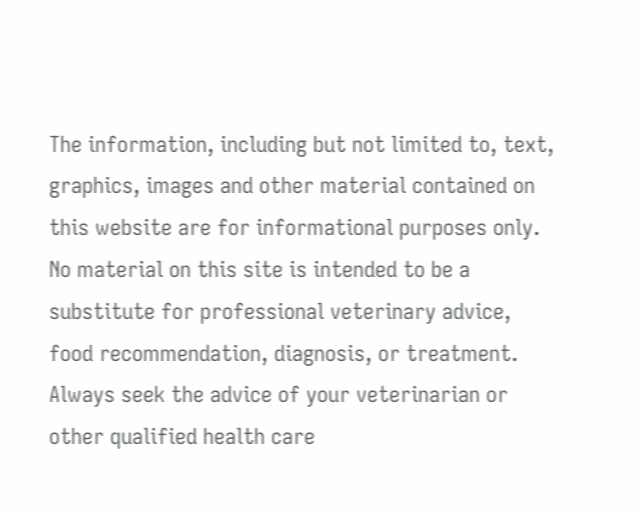The information, including but not limited to, text, graphics, images and other material contained on this website are for informational purposes only. No material on this site is intended to be a substitute for professional veterinary advice, food recommendation, diagnosis, or treatment. Always seek the advice of your veterinarian or other qualified health care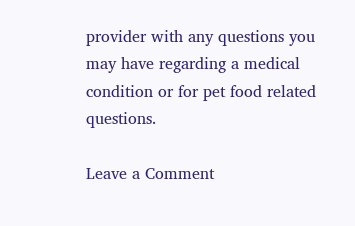provider with any questions you may have regarding a medical condition or for pet food related questions.

Leave a Comment